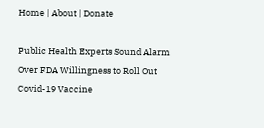Home | About | Donate

Public Health Experts Sound Alarm Over FDA Willingness to Roll Out Covid-19 Vaccine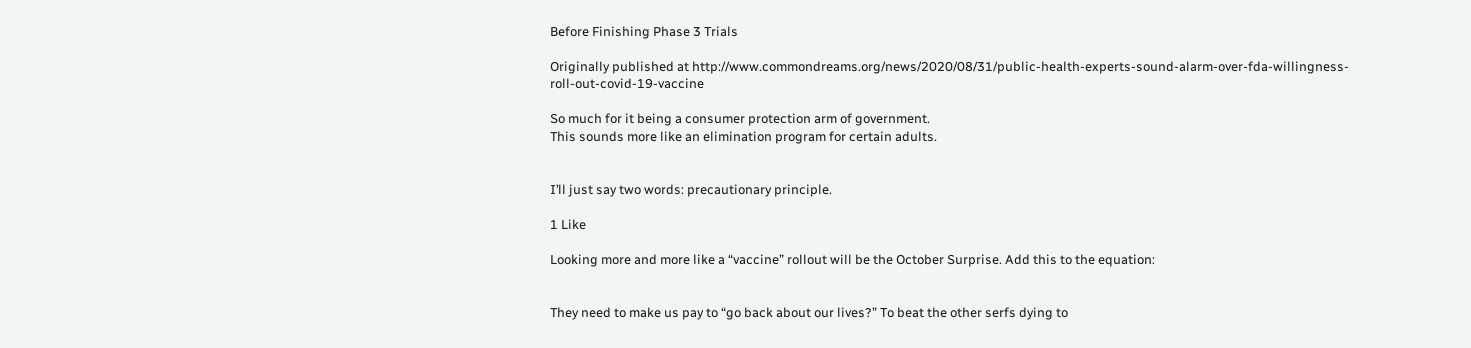Before Finishing Phase 3 Trials

Originally published at http://www.commondreams.org/news/2020/08/31/public-health-experts-sound-alarm-over-fda-willingness-roll-out-covid-19-vaccine

So much for it being a consumer protection arm of government.
This sounds more like an elimination program for certain adults.


I’ll just say two words: precautionary principle.

1 Like

Looking more and more like a “vaccine” rollout will be the October Surprise. Add this to the equation:


They need to make us pay to “go back about our lives?” To beat the other serfs dying to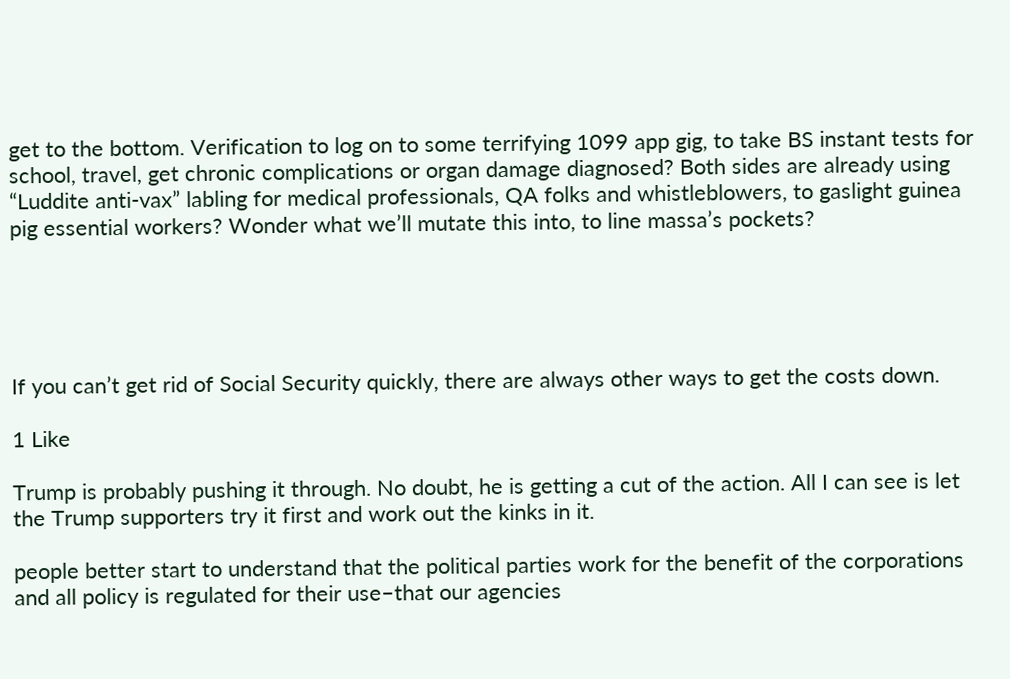get to the bottom. Verification to log on to some terrifying 1099 app gig, to take BS instant tests for school, travel, get chronic complications or organ damage diagnosed? Both sides are already using “Luddite anti-vax” labling for medical professionals, QA folks and whistleblowers, to gaslight guinea pig essential workers? Wonder what we’ll mutate this into, to line massa’s pockets?





If you can’t get rid of Social Security quickly, there are always other ways to get the costs down.

1 Like

Trump is probably pushing it through. No doubt, he is getting a cut of the action. All I can see is let the Trump supporters try it first and work out the kinks in it.

people better start to understand that the political parties work for the benefit of the corporations and all policy is regulated for their use–that our agencies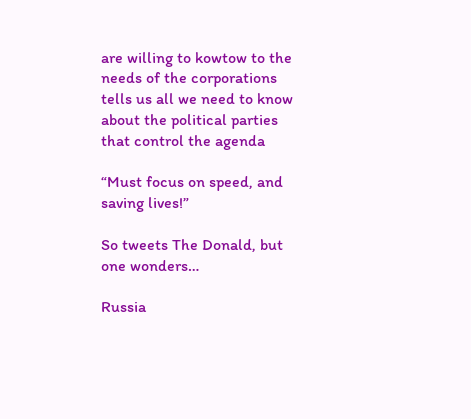are willing to kowtow to the needs of the corporations tells us all we need to know about the political parties that control the agenda

“Must focus on speed, and saving lives!”

So tweets The Donald, but one wonders…

Russia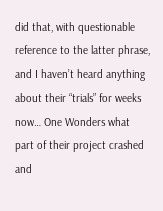did that, with questionable reference to the latter phrase, and I haven’t heard anything about their “trials” for weeks now… One Wonders what part of their project crashed and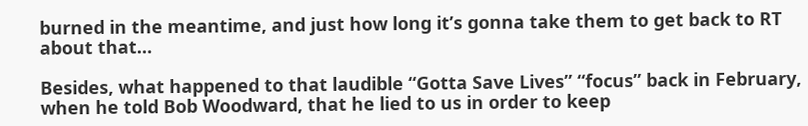burned in the meantime, and just how long it’s gonna take them to get back to RT about that…

Besides, what happened to that laudible “Gotta Save Lives” “focus” back in February, when he told Bob Woodward, that he lied to us in order to keep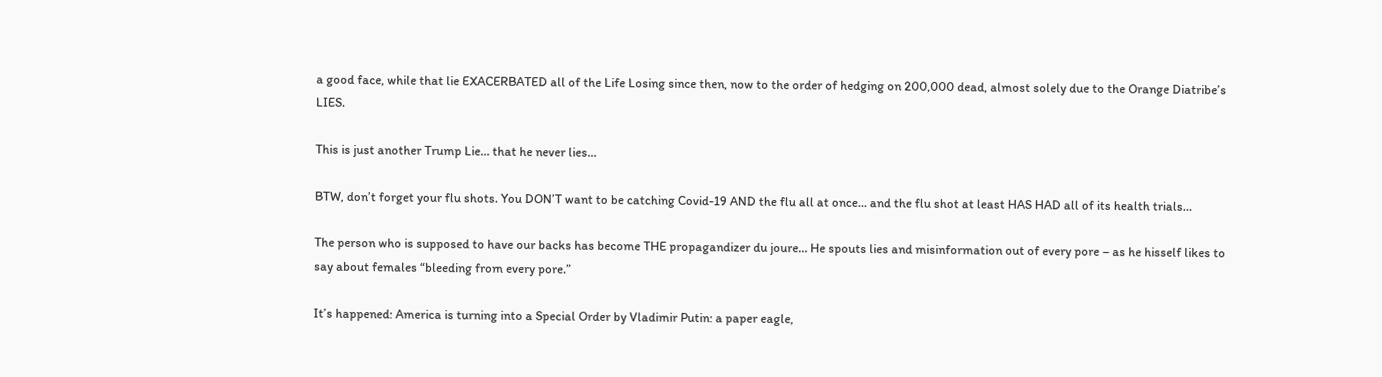a good face, while that lie EXACERBATED all of the Life Losing since then, now to the order of hedging on 200,000 dead, almost solely due to the Orange Diatribe’s LIES.

This is just another Trump Lie… that he never lies…

BTW, don’t forget your flu shots. You DON’T want to be catching Covid-19 AND the flu all at once… and the flu shot at least HAS HAD all of its health trials…

The person who is supposed to have our backs has become THE propagandizer du joure… He spouts lies and misinformation out of every pore – as he hisself likes to say about females “bleeding from every pore.”

It’s happened: America is turning into a Special Order by Vladimir Putin: a paper eagle,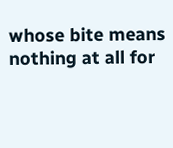whose bite means nothing at all for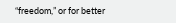“freedom,” or for better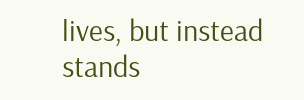lives, but instead stands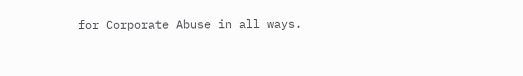for Corporate Abuse in all ways.